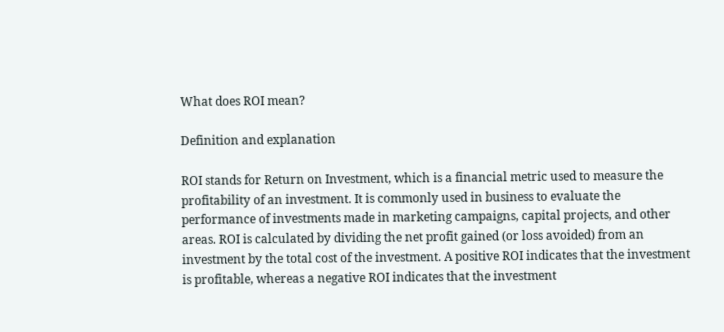What does ROI mean?

Definition and explanation

ROI stands for Return on Investment, which is a financial metric used to measure the profitability of an investment. It is commonly used in business to evaluate the performance of investments made in marketing campaigns, capital projects, and other areas. ROI is calculated by dividing the net profit gained (or loss avoided) from an investment by the total cost of the investment. A positive ROI indicates that the investment is profitable, whereas a negative ROI indicates that the investment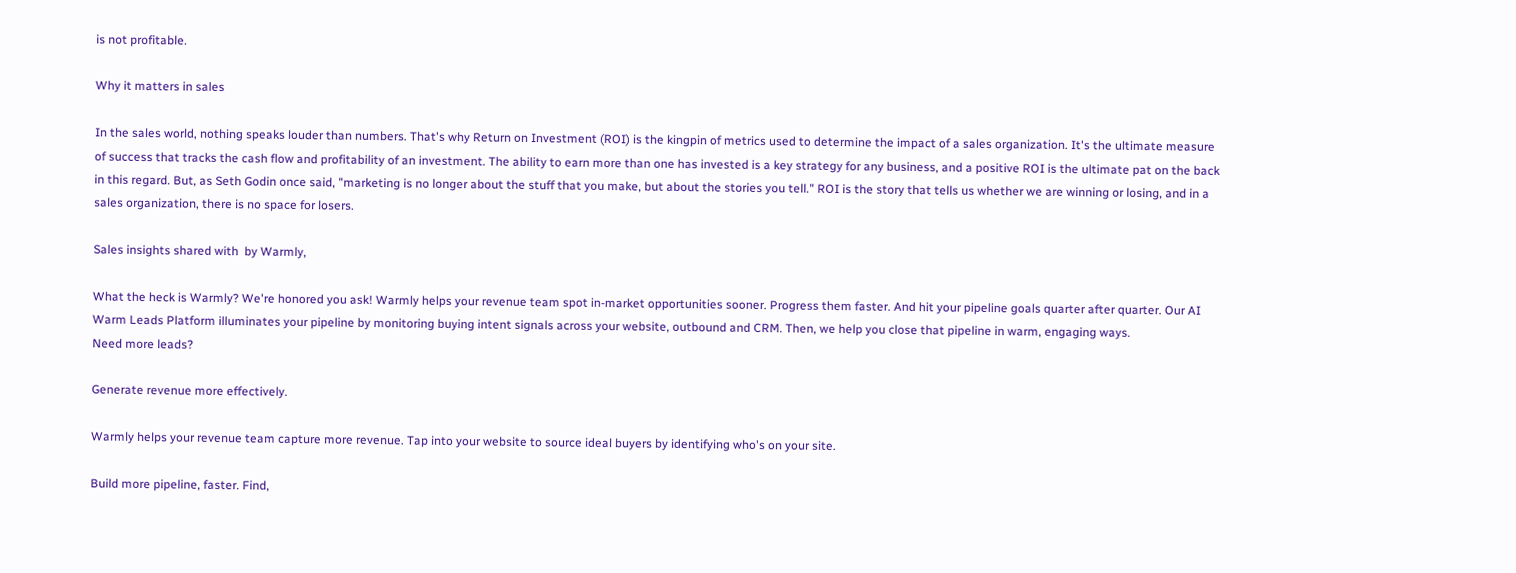is not profitable.

Why it matters in sales

In the sales world, nothing speaks louder than numbers. That's why Return on Investment (ROI) is the kingpin of metrics used to determine the impact of a sales organization. It's the ultimate measure of success that tracks the cash flow and profitability of an investment. The ability to earn more than one has invested is a key strategy for any business, and a positive ROI is the ultimate pat on the back in this regard. But, as Seth Godin once said, "marketing is no longer about the stuff that you make, but about the stories you tell." ROI is the story that tells us whether we are winning or losing, and in a sales organization, there is no space for losers.

Sales insights shared with  by Warmly,

What the heck is Warmly? We're honored you ask! Warmly helps your revenue team spot in-market opportunities sooner. Progress them faster. And hit your pipeline goals quarter after quarter. Our AI Warm Leads Platform illuminates your pipeline by monitoring buying intent signals across your website, outbound and CRM. Then, we help you close that pipeline in warm, engaging ways.
Need more leads?

Generate revenue more effectively.

Warmly helps your revenue team capture more revenue. Tap into your website to source ideal buyers by identifying who's on your site.

Build more pipeline, faster. Find,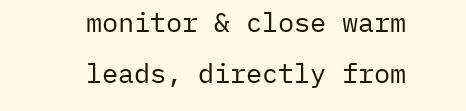monitor & close warm leads, directly from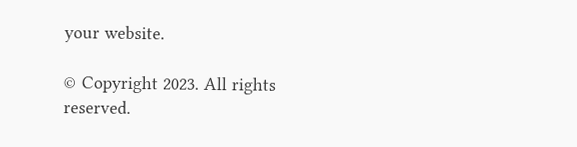your website.

© Copyright 2023. All rights reserved.